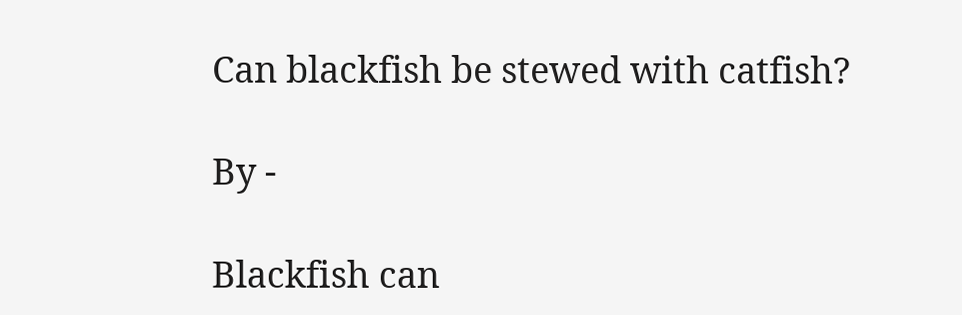Can blackfish be stewed with catfish?

By -

Blackfish can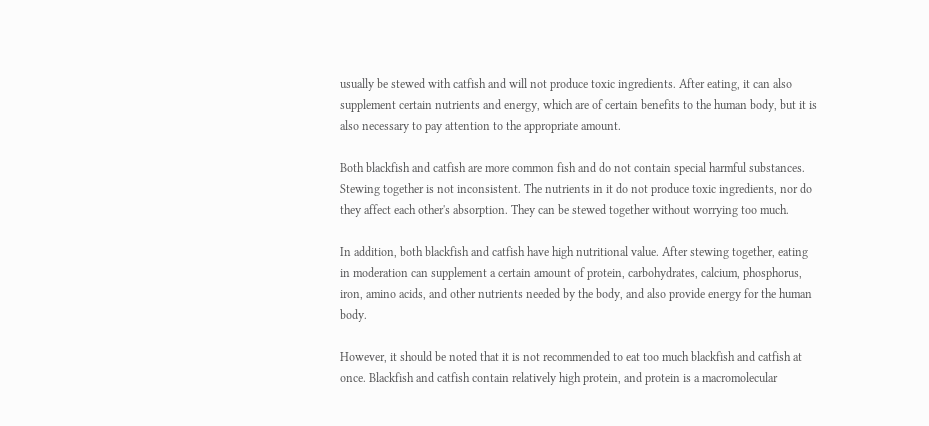usually be stewed with catfish and will not produce toxic ingredients. After eating, it can also supplement certain nutrients and energy, which are of certain benefits to the human body, but it is also necessary to pay attention to the appropriate amount.

Both blackfish and catfish are more common fish and do not contain special harmful substances. Stewing together is not inconsistent. The nutrients in it do not produce toxic ingredients, nor do they affect each other's absorption. They can be stewed together without worrying too much.

In addition, both blackfish and catfish have high nutritional value. After stewing together, eating in moderation can supplement a certain amount of protein, carbohydrates, calcium, phosphorus, iron, amino acids, and other nutrients needed by the body, and also provide energy for the human body.

However, it should be noted that it is not recommended to eat too much blackfish and catfish at once. Blackfish and catfish contain relatively high protein, and protein is a macromolecular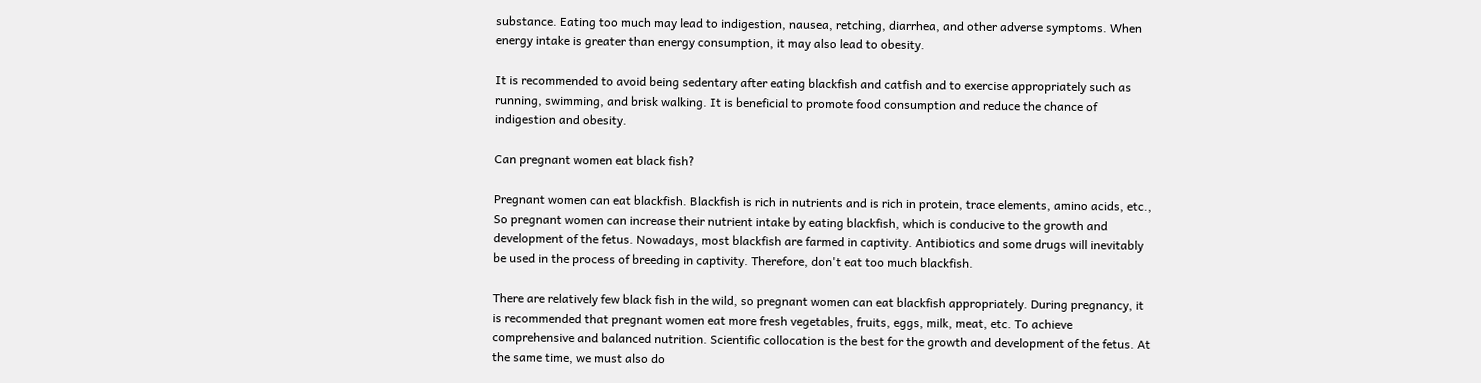substance. Eating too much may lead to indigestion, nausea, retching, diarrhea, and other adverse symptoms. When energy intake is greater than energy consumption, it may also lead to obesity.

It is recommended to avoid being sedentary after eating blackfish and catfish and to exercise appropriately such as running, swimming, and brisk walking. It is beneficial to promote food consumption and reduce the chance of indigestion and obesity.

Can pregnant women eat black fish?

Pregnant women can eat blackfish. Blackfish is rich in nutrients and is rich in protein, trace elements, amino acids, etc., So pregnant women can increase their nutrient intake by eating blackfish, which is conducive to the growth and development of the fetus. Nowadays, most blackfish are farmed in captivity. Antibiotics and some drugs will inevitably be used in the process of breeding in captivity. Therefore, don't eat too much blackfish.

There are relatively few black fish in the wild, so pregnant women can eat blackfish appropriately. During pregnancy, it is recommended that pregnant women eat more fresh vegetables, fruits, eggs, milk, meat, etc. To achieve comprehensive and balanced nutrition. Scientific collocation is the best for the growth and development of the fetus. At the same time, we must also do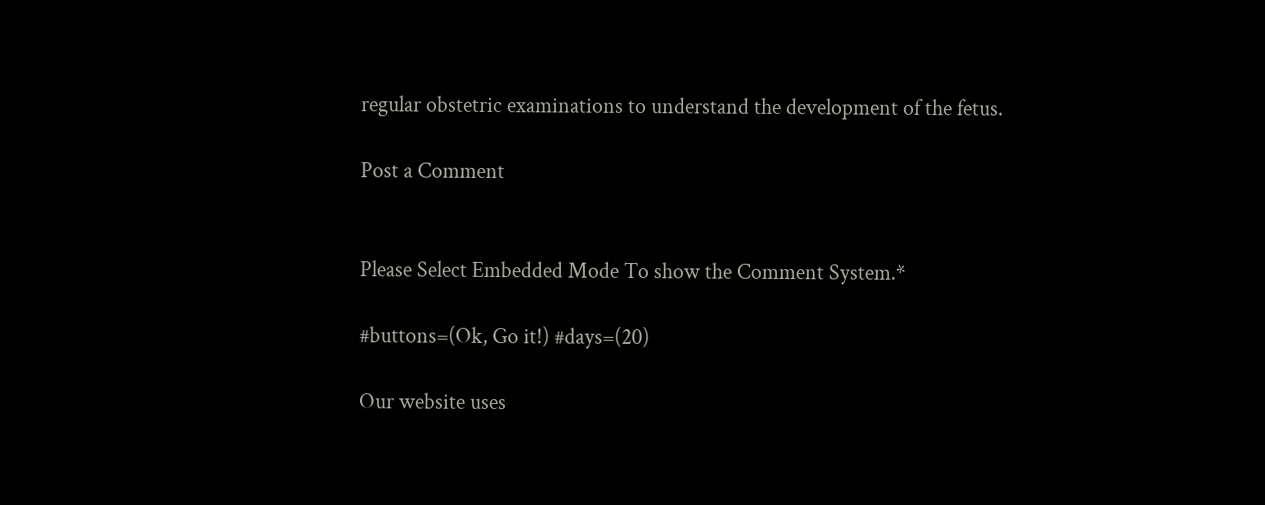regular obstetric examinations to understand the development of the fetus.

Post a Comment


Please Select Embedded Mode To show the Comment System.*

#buttons=(Ok, Go it!) #days=(20)

Our website uses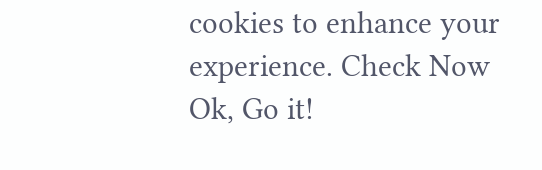cookies to enhance your experience. Check Now
Ok, Go it!